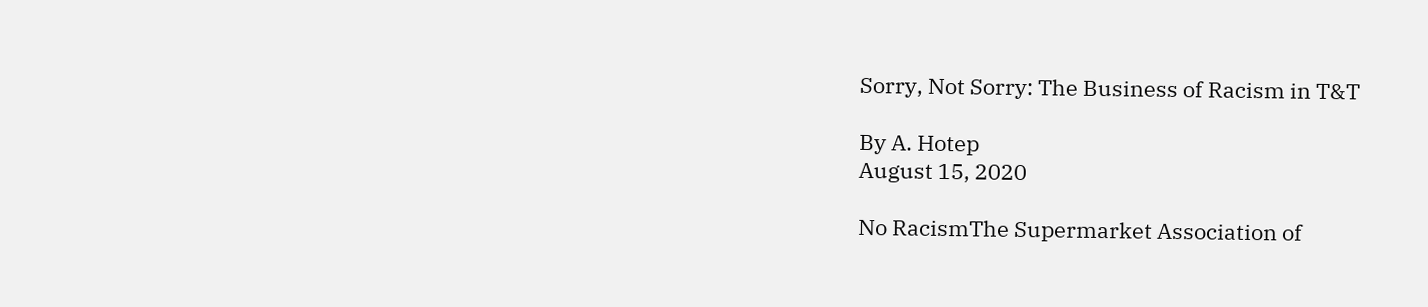Sorry, Not Sorry: The Business of Racism in T&T

By A. Hotep
August 15, 2020

No RacismThe Supermarket Association of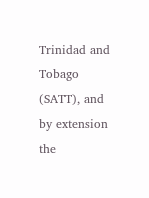Trinidad and Tobago (SATT), and by extension the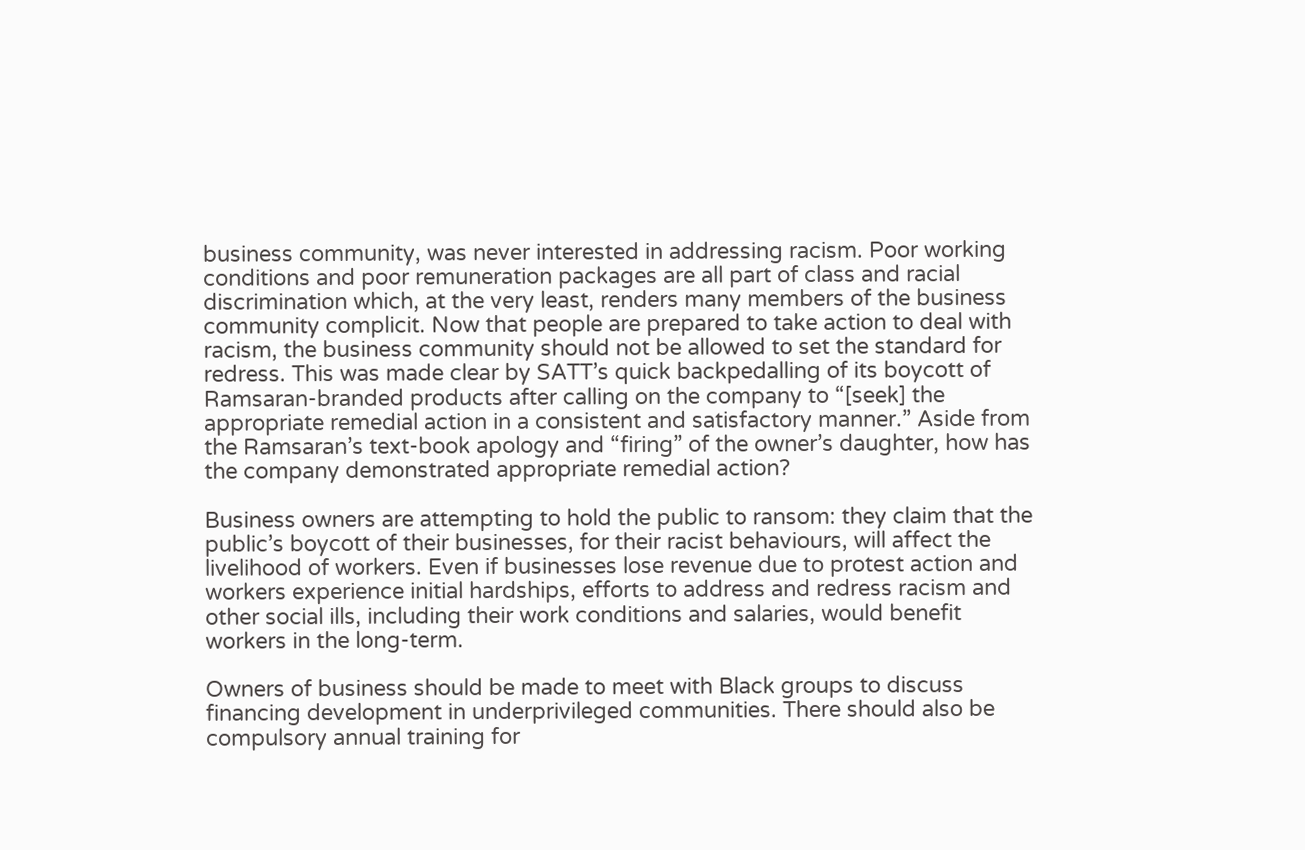business community, was never interested in addressing racism. Poor working conditions and poor remuneration packages are all part of class and racial discrimination which, at the very least, renders many members of the business community complicit. Now that people are prepared to take action to deal with racism, the business community should not be allowed to set the standard for redress. This was made clear by SATT’s quick backpedalling of its boycott of Ramsaran-branded products after calling on the company to “[seek] the appropriate remedial action in a consistent and satisfactory manner.” Aside from the Ramsaran’s text-book apology and “firing” of the owner’s daughter, how has the company demonstrated appropriate remedial action?

Business owners are attempting to hold the public to ransom: they claim that the public’s boycott of their businesses, for their racist behaviours, will affect the livelihood of workers. Even if businesses lose revenue due to protest action and workers experience initial hardships, efforts to address and redress racism and other social ills, including their work conditions and salaries, would benefit workers in the long-term.

Owners of business should be made to meet with Black groups to discuss financing development in underprivileged communities. There should also be compulsory annual training for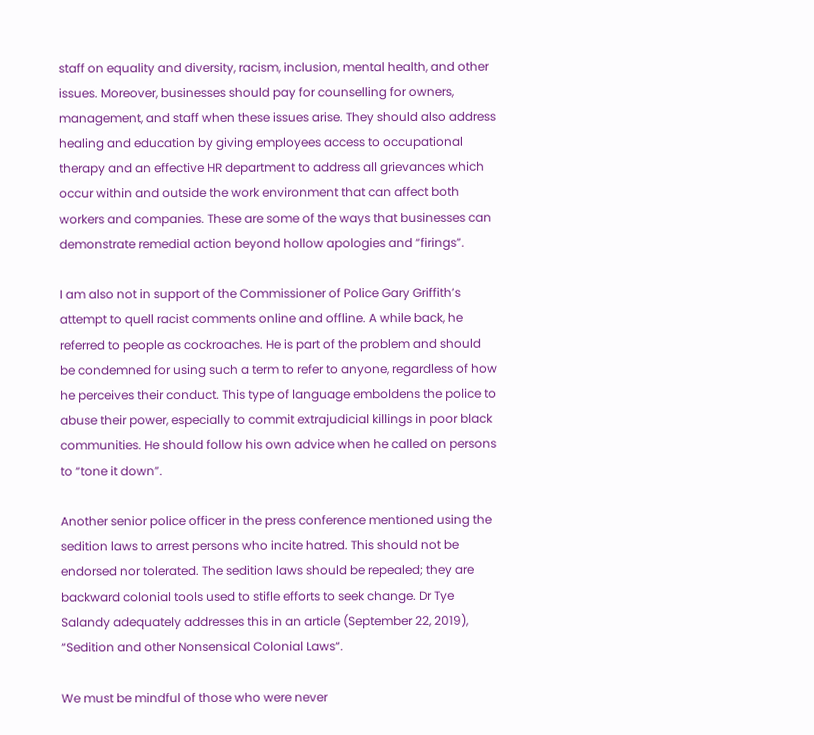staff on equality and diversity, racism, inclusion, mental health, and other issues. Moreover, businesses should pay for counselling for owners, management, and staff when these issues arise. They should also address healing and education by giving employees access to occupational therapy and an effective HR department to address all grievances which occur within and outside the work environment that can affect both workers and companies. These are some of the ways that businesses can demonstrate remedial action beyond hollow apologies and “firings”.

I am also not in support of the Commissioner of Police Gary Griffith’s attempt to quell racist comments online and offline. A while back, he referred to people as cockroaches. He is part of the problem and should be condemned for using such a term to refer to anyone, regardless of how he perceives their conduct. This type of language emboldens the police to abuse their power, especially to commit extrajudicial killings in poor black communities. He should follow his own advice when he called on persons to “tone it down”.

Another senior police officer in the press conference mentioned using the sedition laws to arrest persons who incite hatred. This should not be endorsed nor tolerated. The sedition laws should be repealed; they are backward colonial tools used to stifle efforts to seek change. Dr Tye Salandy adequately addresses this in an article (September 22, 2019), “Sedition and other Nonsensical Colonial Laws“.

We must be mindful of those who were never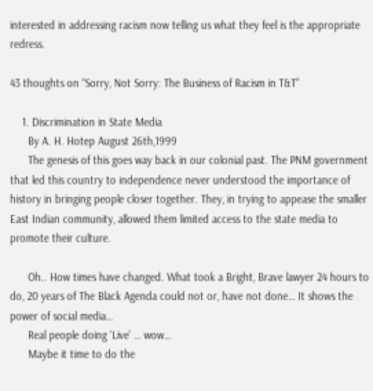interested in addressing racism now telling us what they feel is the appropriate redress.

43 thoughts on “Sorry, Not Sorry: The Business of Racism in T&T”

    1. Discrimination in State Media
      By A. H. Hotep August 26th,1999
      The genesis of this goes way back in our colonial past. The PNM government that led this country to independence never understood the importance of history in bringing people closer together. They, in trying to appease the smaller East Indian community, allowed them limited access to the state media to promote their culture.

      Oh.. How times have changed. What took a Bright, Brave lawyer 24 hours to do, 20 years of The Black Agenda could not or, have not done… It shows the power of social media…
      Real people doing 'Live' … wow…
      Maybe it time to do the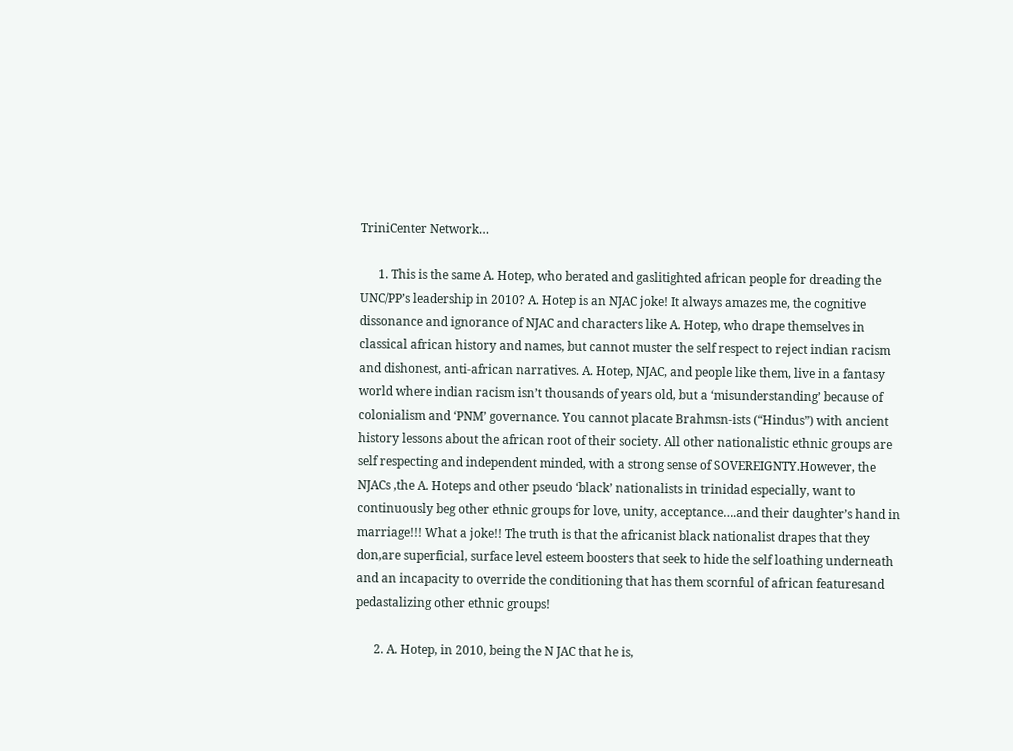TriniCenter Network…

      1. This is the same A. Hotep, who berated and gaslitighted african people for dreading the UNC/PP’s leadership in 2010? A. Hotep is an NJAC joke! It always amazes me, the cognitive dissonance and ignorance of NJAC and characters like A. Hotep, who drape themselves in classical african history and names, but cannot muster the self respect to reject indian racism and dishonest, anti-african narratives. A. Hotep, NJAC, and people like them, live in a fantasy world where indian racism isn’t thousands of years old, but a ‘misunderstanding’ because of colonialism and ‘PNM’ governance. You cannot placate Brahmsn-ists (“Hindus”) with ancient history lessons about the african root of their society. All other nationalistic ethnic groups are self respecting and independent minded, with a strong sense of SOVEREIGNTY.However, the NJACs ,the A. Hoteps and other pseudo ‘black’ nationalists in trinidad especially, want to continuously beg other ethnic groups for love, unity, acceptance….and their daughter’s hand in marriage!!! What a joke!! The truth is that the africanist black nationalist drapes that they don,are superficial, surface level esteem boosters that seek to hide the self loathing underneath and an incapacity to override the conditioning that has them scornful of african featuresand pedastalizing other ethnic groups!

      2. A. Hotep, in 2010, being the N JAC that he is,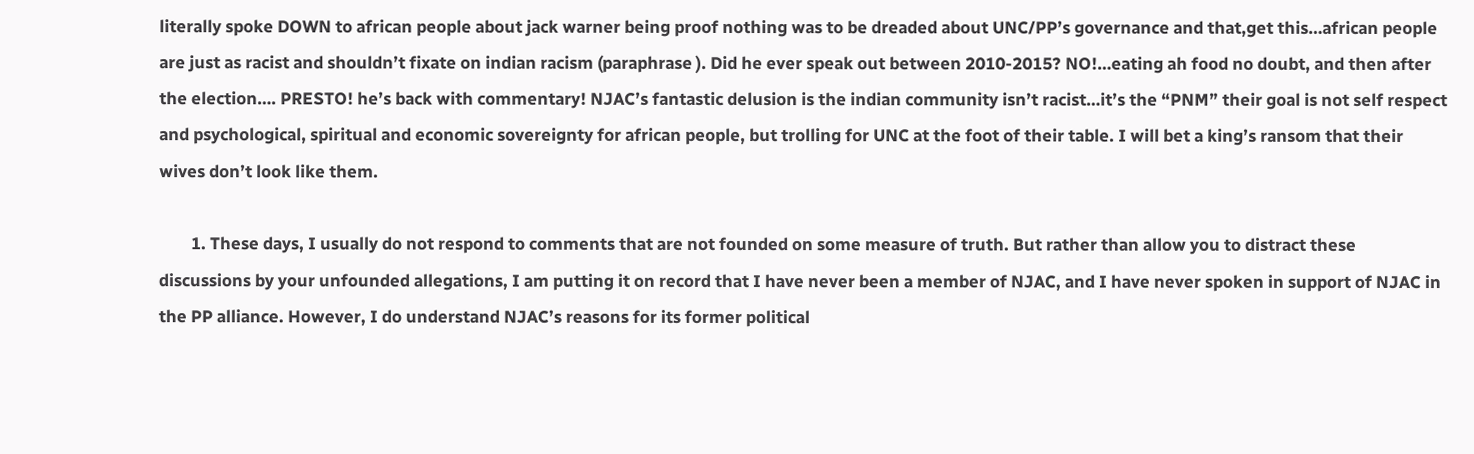literally spoke DOWN to african people about jack warner being proof nothing was to be dreaded about UNC/PP’s governance and that,get this…african people are just as racist and shouldn’t fixate on indian racism (paraphrase ). Did he ever speak out between 2010-2015? NO!…eating ah food no doubt, and then after the election…. PRESTO! he’s back with commentary! NJAC’s fantastic delusion is the indian community isn’t racist…it’s the “PNM” their goal is not self respect and psychological, spiritual and economic sovereignty for african people, but trolling for UNC at the foot of their table. I will bet a king’s ransom that their wives don’t look like them.

        1. These days, I usually do not respond to comments that are not founded on some measure of truth. But rather than allow you to distract these discussions by your unfounded allegations, I am putting it on record that I have never been a member of NJAC, and I have never spoken in support of NJAC in the PP alliance. However, I do understand NJAC’s reasons for its former political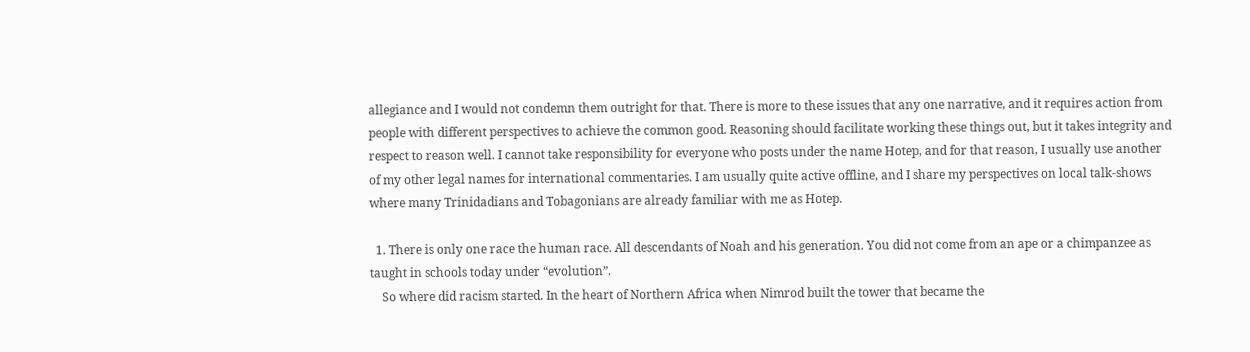allegiance and I would not condemn them outright for that. There is more to these issues that any one narrative, and it requires action from people with different perspectives to achieve the common good. Reasoning should facilitate working these things out, but it takes integrity and respect to reason well. I cannot take responsibility for everyone who posts under the name Hotep, and for that reason, I usually use another of my other legal names for international commentaries. I am usually quite active offline, and I share my perspectives on local talk-shows where many Trinidadians and Tobagonians are already familiar with me as Hotep.

  1. There is only one race the human race. All descendants of Noah and his generation. You did not come from an ape or a chimpanzee as taught in schools today under “evolution”.
    So where did racism started. In the heart of Northern Africa when Nimrod built the tower that became the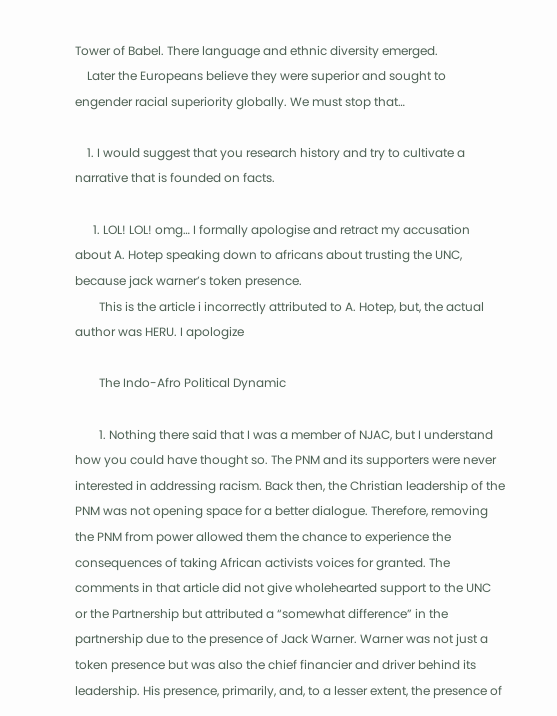Tower of Babel. There language and ethnic diversity emerged.
    Later the Europeans believe they were superior and sought to engender racial superiority globally. We must stop that…

    1. I would suggest that you research history and try to cultivate a narrative that is founded on facts.

      1. LOL! LOL! omg… I formally apologise and retract my accusation about A. Hotep speaking down to africans about trusting the UNC, because jack warner’s token presence.
        This is the article i incorrectly attributed to A. Hotep, but, the actual author was HERU. I apologize

        The Indo-Afro Political Dynamic

        1. Nothing there said that I was a member of NJAC, but I understand how you could have thought so. The PNM and its supporters were never interested in addressing racism. Back then, the Christian leadership of the PNM was not opening space for a better dialogue. Therefore, removing the PNM from power allowed them the chance to experience the consequences of taking African activists voices for granted. The comments in that article did not give wholehearted support to the UNC or the Partnership but attributed a “somewhat difference” in the partnership due to the presence of Jack Warner. Warner was not just a token presence but was also the chief financier and driver behind its leadership. His presence, primarily, and, to a lesser extent, the presence of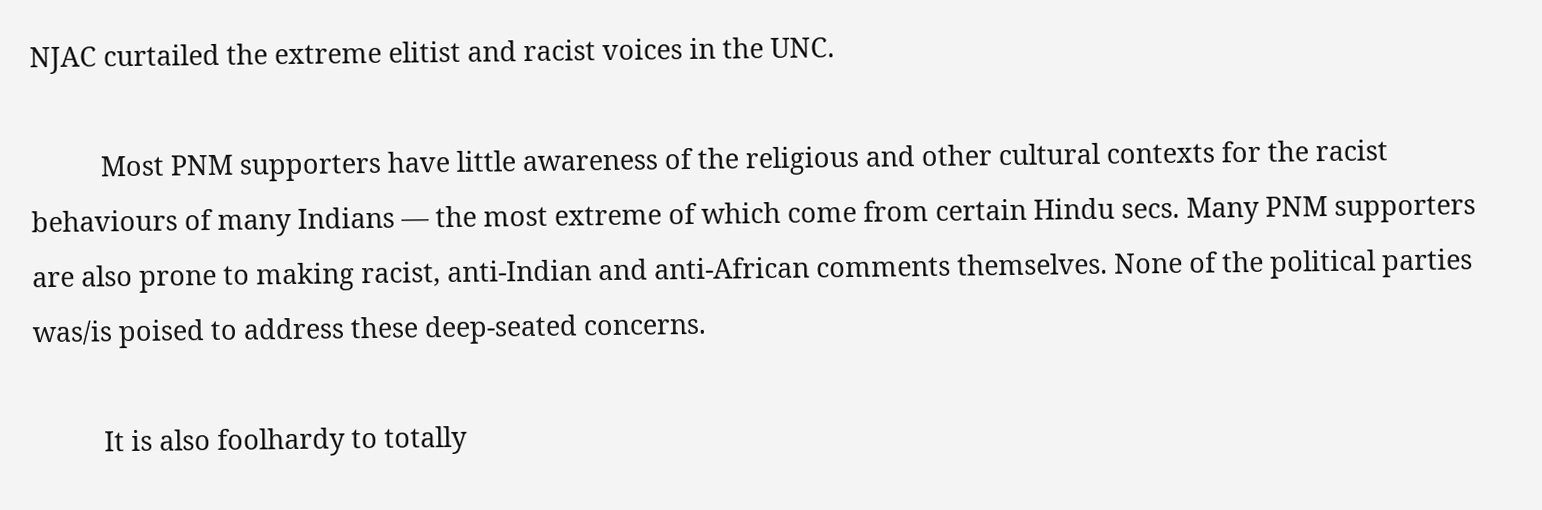NJAC curtailed the extreme elitist and racist voices in the UNC.

          Most PNM supporters have little awareness of the religious and other cultural contexts for the racist behaviours of many Indians — the most extreme of which come from certain Hindu secs. Many PNM supporters are also prone to making racist, anti-Indian and anti-African comments themselves. None of the political parties was/is poised to address these deep-seated concerns.

          It is also foolhardy to totally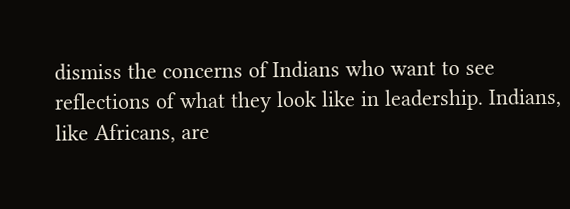dismiss the concerns of Indians who want to see reflections of what they look like in leadership. Indians, like Africans, are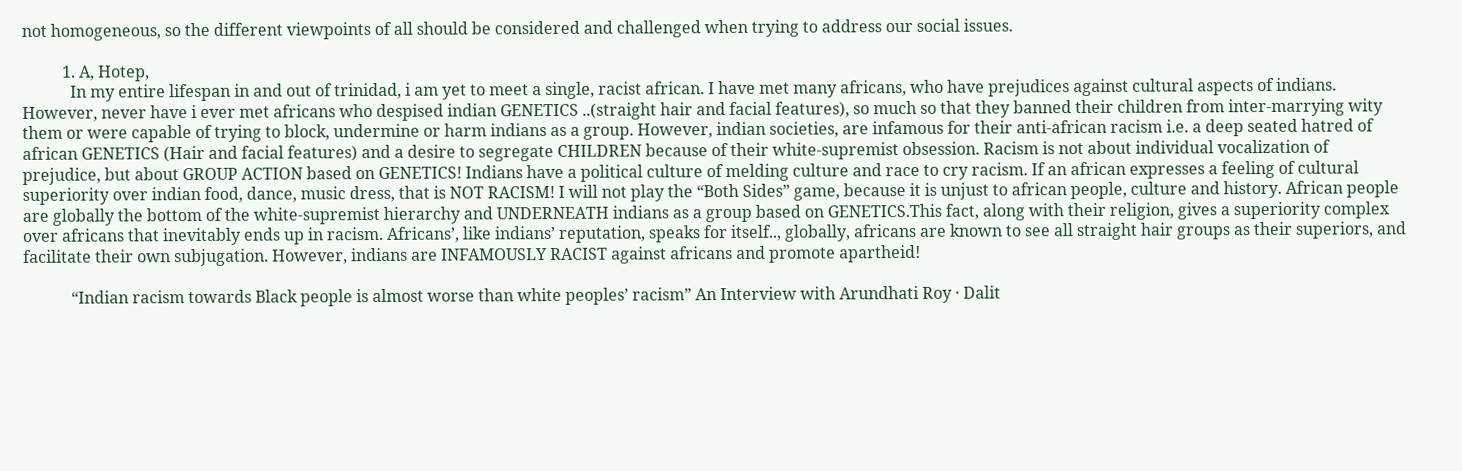not homogeneous, so the different viewpoints of all should be considered and challenged when trying to address our social issues.

          1. A, Hotep,
            In my entire lifespan in and out of trinidad, i am yet to meet a single, racist african. I have met many africans, who have prejudices against cultural aspects of indians. However, never have i ever met africans who despised indian GENETICS ..(straight hair and facial features), so much so that they banned their children from inter-marrying wity them or were capable of trying to block, undermine or harm indians as a group. However, indian societies, are infamous for their anti-african racism i.e. a deep seated hatred of african GENETICS (Hair and facial features) and a desire to segregate CHILDREN because of their white-supremist obsession. Racism is not about individual vocalization of prejudice, but about GROUP ACTION based on GENETICS! Indians have a political culture of melding culture and race to cry racism. If an african expresses a feeling of cultural superiority over indian food, dance, music dress, that is NOT RACISM! I will not play the “Both Sides” game, because it is unjust to african people, culture and history. African people are globally the bottom of the white-supremist hierarchy and UNDERNEATH indians as a group based on GENETICS.This fact, along with their religion, gives a superiority complex over africans that inevitably ends up in racism. Africans’, like indians’ reputation, speaks for itself.., globally, africans are known to see all straight hair groups as their superiors, and facilitate their own subjugation. However, indians are INFAMOUSLY RACIST against africans and promote apartheid!

            “Indian racism towards Black people is almost worse than white peoples’ racism” An Interview with Arundhati Roy · Dalit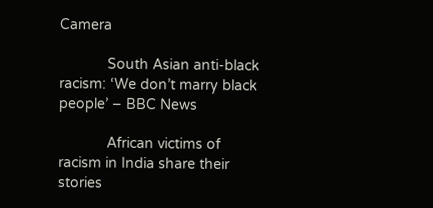Camera

            South Asian anti-black racism: ‘We don’t marry black people’ – BBC News

            African victims of racism in India share their stories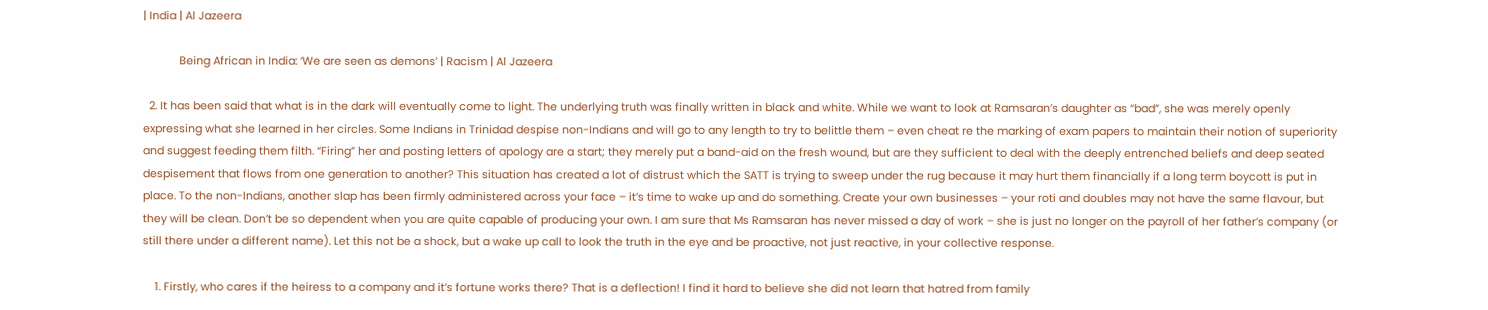| India | Al Jazeera

            Being African in India: ‘We are seen as demons’ | Racism | Al Jazeera

  2. It has been said that what is in the dark will eventually come to light. The underlying truth was finally written in black and white. While we want to look at Ramsaran’s daughter as “bad”, she was merely openly expressing what she learned in her circles. Some Indians in Trinidad despise non-Indians and will go to any length to try to belittle them – even cheat re the marking of exam papers to maintain their notion of superiority and suggest feeding them filth. “Firing” her and posting letters of apology are a start; they merely put a band-aid on the fresh wound, but are they sufficient to deal with the deeply entrenched beliefs and deep seated despisement that flows from one generation to another? This situation has created a lot of distrust which the SATT is trying to sweep under the rug because it may hurt them financially if a long term boycott is put in place. To the non-Indians, another slap has been firmly administered across your face – it’s time to wake up and do something. Create your own businesses – your roti and doubles may not have the same flavour, but they will be clean. Don’t be so dependent when you are quite capable of producing your own. I am sure that Ms Ramsaran has never missed a day of work – she is just no longer on the payroll of her father’s company (or still there under a different name). Let this not be a shock, but a wake up call to look the truth in the eye and be proactive, not just reactive, in your collective response.

    1. Firstly, who cares if the heiress to a company and it’s fortune works there? That is a deflection! I find it hard to believe she did not learn that hatred from family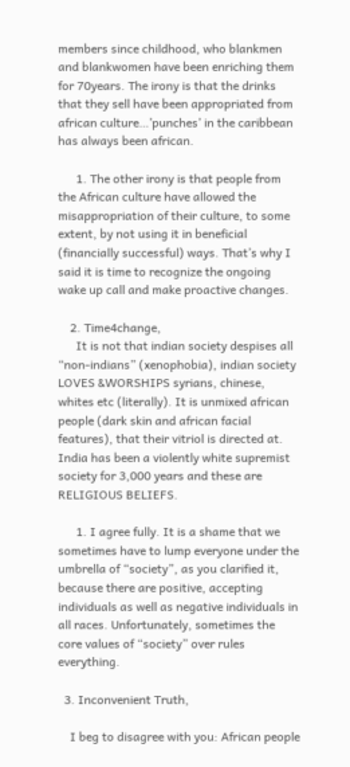members since childhood, who blankmen and blankwomen have been enriching them for 70years. The irony is that the drinks that they sell have been appropriated from african culture…’punches’ in the caribbean has always been african.

      1. The other irony is that people from the African culture have allowed the misappropriation of their culture, to some extent, by not using it in beneficial (financially successful) ways. That’s why I said it is time to recognize the ongoing wake up call and make proactive changes.

    2. Time4change,
      It is not that indian society despises all “non-indians” (xenophobia), indian society LOVES &WORSHIPS syrians, chinese, whites etc (literally). It is unmixed african people (dark skin and african facial features), that their vitriol is directed at. India has been a violently white supremist society for 3,000 years and these are RELIGIOUS BELIEFS.

      1. I agree fully. It is a shame that we sometimes have to lump everyone under the umbrella of “society”, as you clarified it, because there are positive, accepting individuals as well as negative individuals in all races. Unfortunately, sometimes the core values of “society” over rules everything.

  3. Inconvenient Truth,

    I beg to disagree with you: African people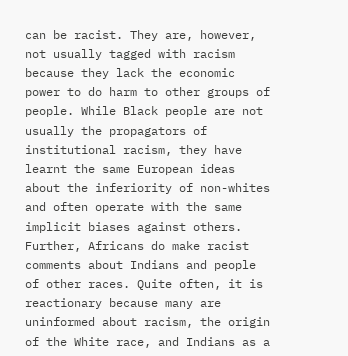can be racist. They are, however, not usually tagged with racism because they lack the economic power to do harm to other groups of people. While Black people are not usually the propagators of institutional racism, they have learnt the same European ideas about the inferiority of non-whites and often operate with the same implicit biases against others. Further, Africans do make racist comments about Indians and people of other races. Quite often, it is reactionary because many are uninformed about racism, the origin of the White race, and Indians as a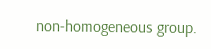non-homogeneous group.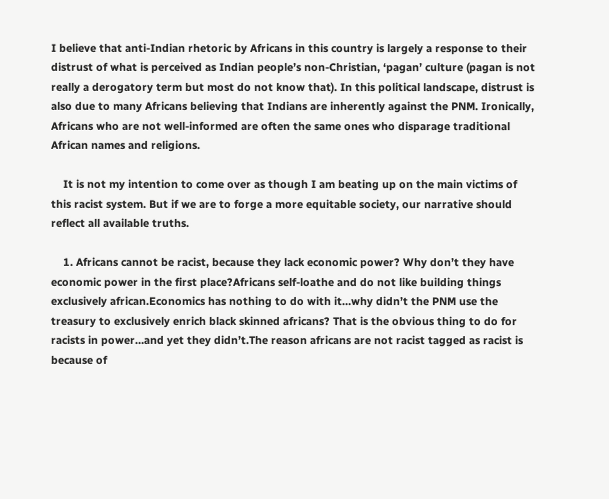I believe that anti-Indian rhetoric by Africans in this country is largely a response to their distrust of what is perceived as Indian people’s non-Christian, ‘pagan’ culture (pagan is not really a derogatory term but most do not know that). In this political landscape, distrust is also due to many Africans believing that Indians are inherently against the PNM. Ironically, Africans who are not well-informed are often the same ones who disparage traditional African names and religions.

    It is not my intention to come over as though I am beating up on the main victims of this racist system. But if we are to forge a more equitable society, our narrative should reflect all available truths.

    1. Africans cannot be racist, because they lack economic power? Why don’t they have economic power in the first place?Africans self-loathe and do not like building things exclusively african.Economics has nothing to do with it…why didn’t the PNM use the treasury to exclusively enrich black skinned africans? That is the obvious thing to do for racists in power…and yet they didn’t.The reason africans are not racist tagged as racist is because of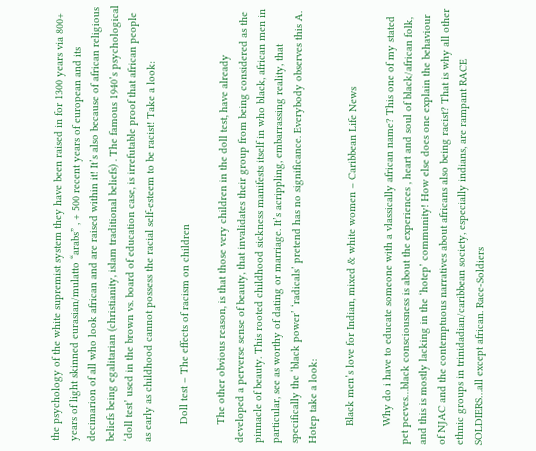the psychology of the white supremist system they have been raised in for 1300 years via 800+ years of light skinned eurasian/mulatto “arabs” , + 500 recent years of european and its decimarion of all who look african and are raised within it! It’s also because of african religious beliefs being egalitarian (christianity, islam traditional beliefs) . The famous 1940’s psychological ‘doll test’ used in the brown vs. board of education case, is irrefutable proof that african people as early as childhood cannot possess the racial self-esteem to be racist! Take a look:

      Doll test – The effects of racism on children

      The other obvious reason, is that those very children in the doll test, have already developed a perverse sense of beauty, that invalidates their group from being considered as the pinnacle of beauty. This rooted childhood sickness manifests itself in who black, african men in particular, see as worthy of dating or marriage. It’s acrippling, embarrassing reality, that specifically the ‘black power’ ‘radicals’ pretend has no significance. Everybody observes this A. Hotep take a look:

      Black men’s love for Indian, mixed & white women – Caribbean Life News

      Why do i have to educate someone with a vlassically african name? This one of my stated pet peeves…black consciousness is about the experiences , heart and soul of black/african folk, and this is mostly lacking in the ‘hotep’ community! How else does one explain the behaviour of NJAC and the contemptuous narratives about africans also being racist? That is why all other ethnic groups in trinidadian/caribbean society, especially indians, are rampant RACE SOLDIERS…all except african. Race-Soldiers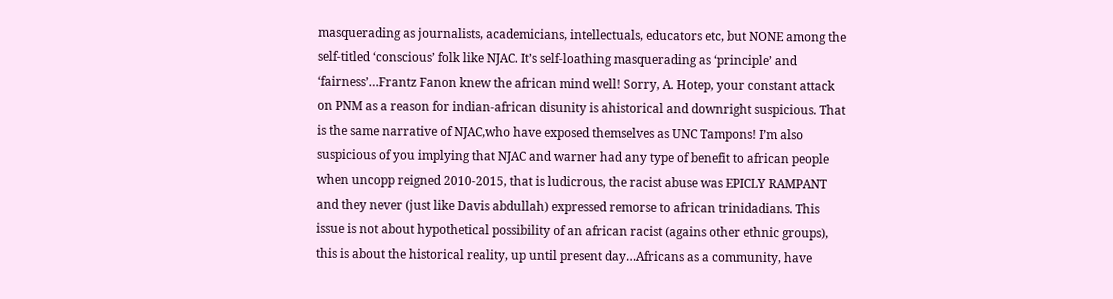masquerading as journalists, academicians, intellectuals, educators etc, but NONE among the self-titled ‘conscious’ folk like NJAC. It’s self-loathing masquerading as ‘principle’ and ‘fairness’…Frantz Fanon knew the african mind well! Sorry, A. Hotep, your constant attack on PNM as a reason for indian-african disunity is ahistorical and downright suspicious. That is the same narrative of NJAC,who have exposed themselves as UNC Tampons! I’m also suspicious of you implying that NJAC and warner had any type of benefit to african people when uncopp reigned 2010-2015, that is ludicrous, the racist abuse was EPICLY RAMPANT and they never (just like Davis abdullah) expressed remorse to african trinidadians. This issue is not about hypothetical possibility of an african racist (agains other ethnic groups), this is about the historical reality, up until present day…Africans as a community, have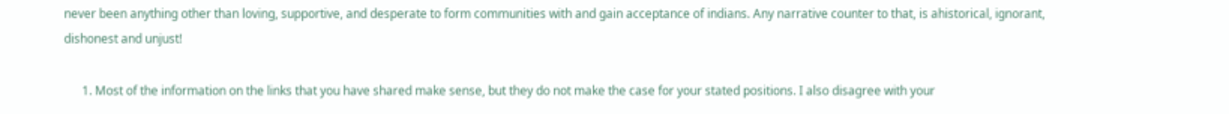never been anything other than loving, supportive, and desperate to form communities with and gain acceptance of indians. Any narrative counter to that, is ahistorical, ignorant, dishonest and unjust!

      1. Most of the information on the links that you have shared make sense, but they do not make the case for your stated positions. I also disagree with your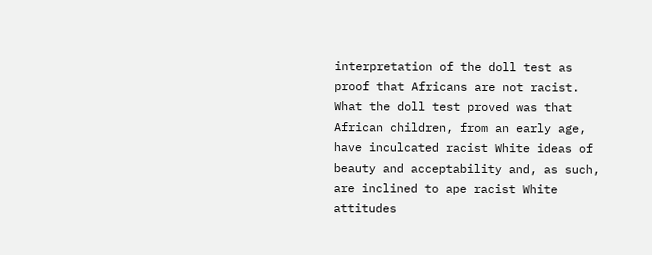interpretation of the doll test as proof that Africans are not racist. What the doll test proved was that African children, from an early age, have inculcated racist White ideas of beauty and acceptability and, as such, are inclined to ape racist White attitudes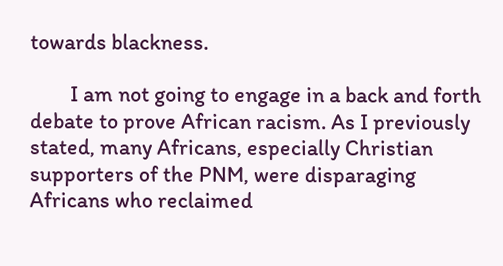towards blackness.

        I am not going to engage in a back and forth debate to prove African racism. As I previously stated, many Africans, especially Christian supporters of the PNM, were disparaging Africans who reclaimed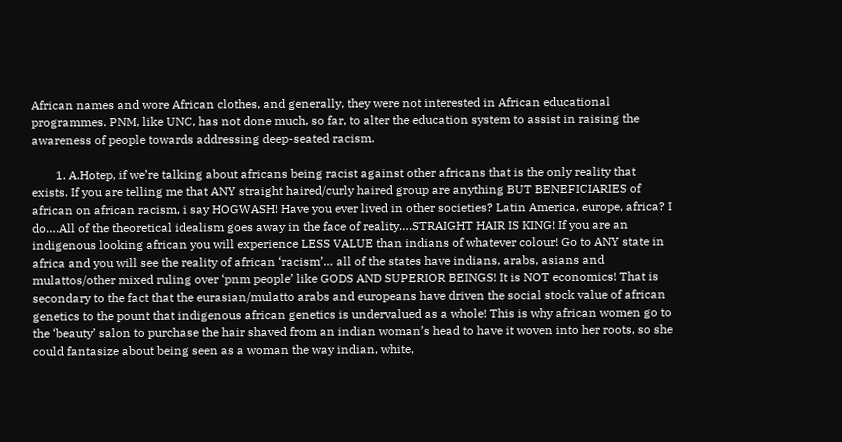African names and wore African clothes, and generally, they were not interested in African educational programmes. PNM, like UNC, has not done much, so far, to alter the education system to assist in raising the awareness of people towards addressing deep-seated racism.

        1. A.Hotep, if we’re talking about africans being racist against other africans that is the only reality that exists. If you are telling me that ANY straight haired/curly haired group are anything BUT BENEFICIARIES of african on african racism, i say HOGWASH! Have you ever lived in other societies? Latin America, europe, africa? I do….All of the theoretical idealism goes away in the face of reality….STRAIGHT HAIR IS KING! If you are an indigenous looking african you will experience LESS VALUE than indians of whatever colour! Go to ANY state in africa and you will see the reality of african ‘racism’… all of the states have indians, arabs, asians and mulattos/other mixed ruling over ‘pnm people’ like GODS AND SUPERIOR BEINGS! It is NOT economics! That is secondary to the fact that the eurasian/mulatto arabs and europeans have driven the social stock value of african genetics to the pount that indigenous african genetics is undervalued as a whole! This is why african women go to the ‘beauty’ salon to purchase the hair shaved from an indian woman’s head to have it woven into her roots, so she could fantasize about being seen as a woman the way indian, white,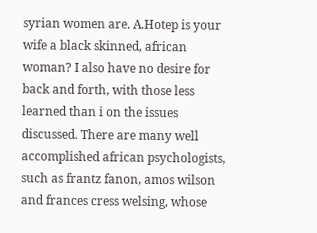syrian women are. A.Hotep is your wife a black skinned, african woman? I also have no desire for back and forth, with those less learned than i on the issues discussed. There are many well accomplished african psychologists, such as frantz fanon, amos wilson and frances cress welsing, whose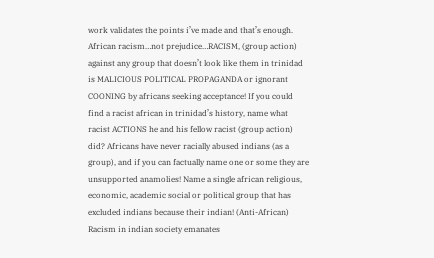work validates the points i’ve made and that’s enough. African racism…not prejudice…RACISM, (group action) against any group that doesn’t look like them in trinidad is MALICIOUS POLITICAL PROPAGANDA or ignorant COONING by africans seeking acceptance! If you could find a racist african in trinidad’s history, name what racist ACTIONS he and his fellow racist (group action) did? Africans have never racially abused indians (as a group), and if you can factually name one or some they are unsupported anamolies! Name a single african religious, economic, academic social or political group that has excluded indians because their indian! (Anti-African) Racism in indian society emanates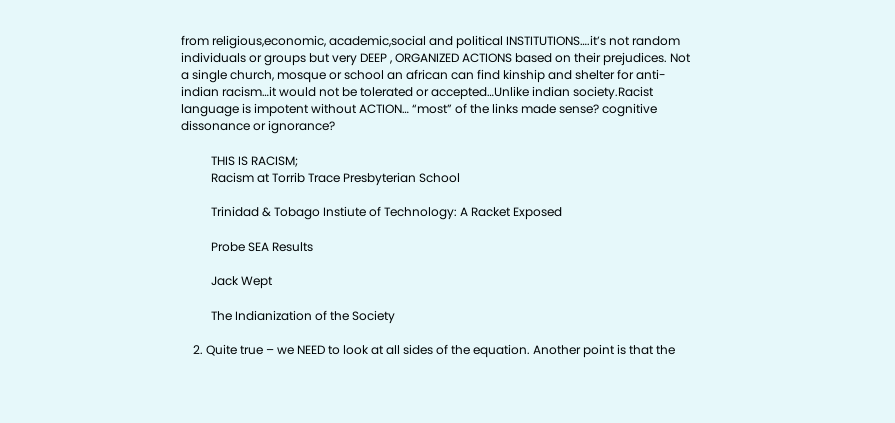from religious,economic, academic,social and political INSTITUTIONS….it’s not random individuals or groups but very DEEP , ORGANIZED ACTIONS based on their prejudices. Not a single church, mosque or school an african can find kinship and shelter for anti-indian racism…it would not be tolerated or accepted…Unlike indian society.Racist language is impotent without ACTION… “most” of the links made sense? cognitive dissonance or ignorance?

          THIS IS RACISM;
          Racism at Torrib Trace Presbyterian School

          Trinidad & Tobago Instiute of Technology: A Racket Exposed

          Probe SEA Results

          Jack Wept

          The Indianization of the Society

    2. Quite true – we NEED to look at all sides of the equation. Another point is that the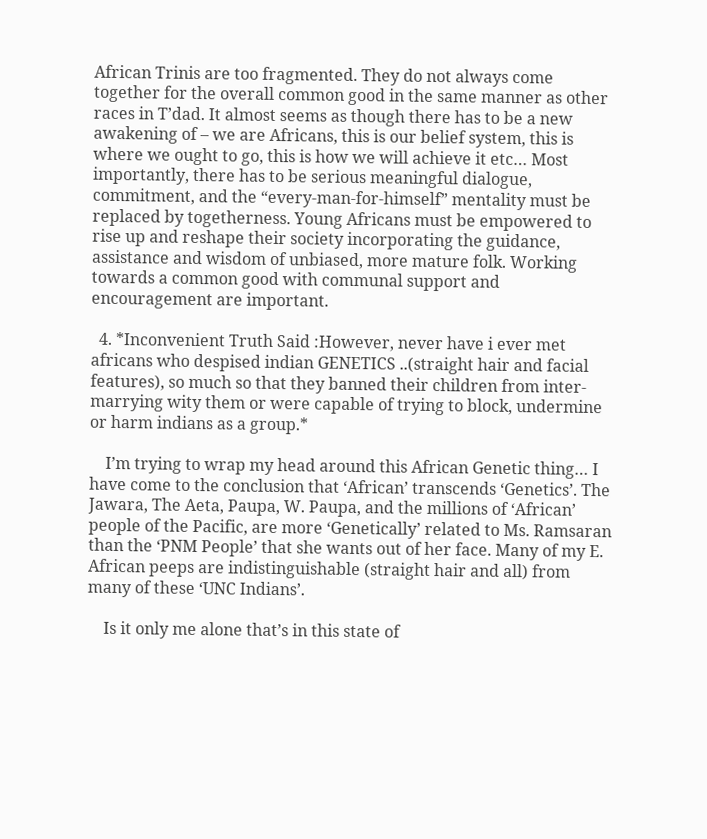African Trinis are too fragmented. They do not always come together for the overall common good in the same manner as other races in T’dad. It almost seems as though there has to be a new awakening of – we are Africans, this is our belief system, this is where we ought to go, this is how we will achieve it etc… Most importantly, there has to be serious meaningful dialogue, commitment, and the “every-man-for-himself” mentality must be replaced by togetherness. Young Africans must be empowered to rise up and reshape their society incorporating the guidance, assistance and wisdom of unbiased, more mature folk. Working towards a common good with communal support and encouragement are important.

  4. *Inconvenient Truth Said :However, never have i ever met africans who despised indian GENETICS ..(straight hair and facial features), so much so that they banned their children from inter-marrying wity them or were capable of trying to block, undermine or harm indians as a group.*

    I’m trying to wrap my head around this African Genetic thing… I have come to the conclusion that ‘African’ transcends ‘Genetics’. The Jawara, The Aeta, Paupa, W. Paupa, and the millions of ‘African’ people of the Pacific, are more ‘Genetically’ related to Ms. Ramsaran than the ‘PNM People’ that she wants out of her face. Many of my E. African peeps are indistinguishable (straight hair and all) from many of these ‘UNC Indians’.

    Is it only me alone that’s in this state of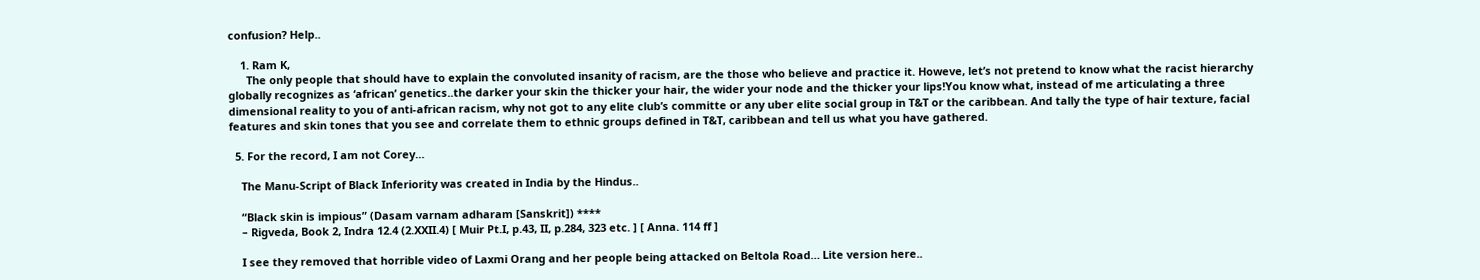confusion? Help..

    1. Ram K,
      The only people that should have to explain the convoluted insanity of racism, are the those who believe and practice it. Howeve, let’s not pretend to know what the racist hierarchy globally recognizes as ‘african’ genetics..the darker your skin the thicker your hair, the wider your node and the thicker your lips!You know what, instead of me articulating a three dimensional reality to you of anti-african racism, why not got to any elite club’s committe or any uber elite social group in T&T or the caribbean. And tally the type of hair texture, facial features and skin tones that you see and correlate them to ethnic groups defined in T&T, caribbean and tell us what you have gathered.

  5. For the record, I am not Corey…

    The Manu-Script of Black Inferiority was created in India by the Hindus..

    “Black skin is impious” (Dasam varnam adharam [Sanskrit]) ****
    – Rigveda, Book 2, Indra 12.4 (2.XXII.4) [ Muir Pt.I, p.43, II, p.284, 323 etc. ] [ Anna. 114 ff ]

    I see they removed that horrible video of Laxmi Orang and her people being attacked on Beltola Road… Lite version here..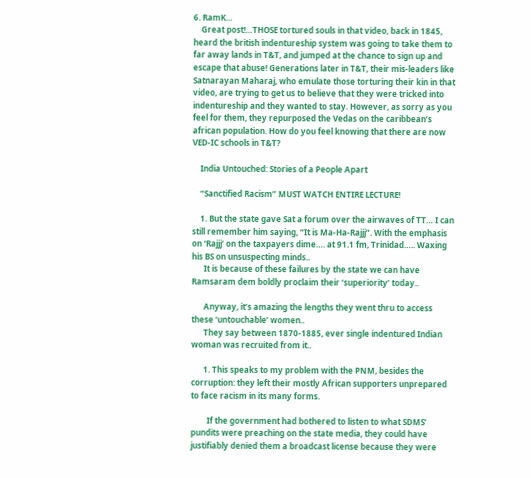6. RamK…
    Great post!…THOSE tortured souls in that video, back in 1845, heard the british indentureship system was going to take them to far away lands in T&T, and jumped at the chance to sign up and escape that abuse! Generations later in T&T, their mis-leaders like Satnarayan Maharaj, who emulate those torturing their kin in that video, are trying to get us to believe that they were tricked into indentureship and they wanted to stay. However, as sorry as you feel for them, they repurposed the Vedas on the caribbean’s african population. How do you feel knowing that there are now VED-IC schools in T&T?

    India Untouched: Stories of a People Apart

    “Sanctified Racism” MUST WATCH ENTIRE LECTURE!

    1. But the state gave Sat a forum over the airwaves of TT… I can still remember him saying, “It is Ma-Ha-Rajjj”. With the emphasis on ‘Rajjj’ on the taxpayers dime…. at 91.1 fm, Trinidad….. Waxing his BS on unsuspecting minds..
      It is because of these failures by the state we can have Ramsaram dem boldly proclaim their ‘superiority’ today..

      Anyway, it’s amazing the lengths they went thru to access these ‘untouchable’ women..
      They say between 1870-1885, ever single indentured Indian woman was recruited from it..

      1. This speaks to my problem with the PNM, besides the corruption: they left their mostly African supporters unprepared to face racism in its many forms.

        If the government had bothered to listen to what SDMS’ pundits were preaching on the state media, they could have justifiably denied them a broadcast license because they were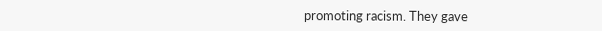promoting racism. They gave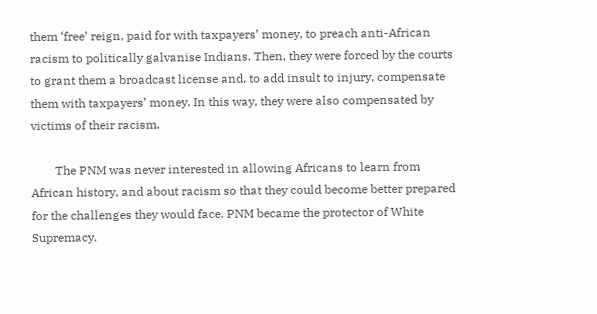them ‘free’ reign, paid for with taxpayers’ money, to preach anti-African racism to politically galvanise Indians. Then, they were forced by the courts to grant them a broadcast license and, to add insult to injury, compensate them with taxpayers’ money. In this way, they were also compensated by victims of their racism.

        The PNM was never interested in allowing Africans to learn from African history, and about racism so that they could become better prepared for the challenges they would face. PNM became the protector of White Supremacy.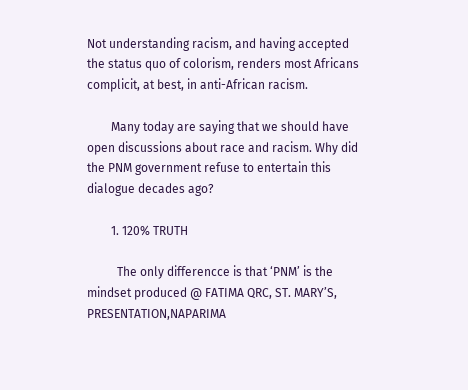Not understanding racism, and having accepted the status quo of colorism, renders most Africans complicit, at best, in anti-African racism.

        Many today are saying that we should have open discussions about race and racism. Why did the PNM government refuse to entertain this dialogue decades ago?

        1. 120% TRUTH

          The only differencce is that ‘PNM’ is the mindset produced @ FATIMA QRC, ST. MARY’S, PRESENTATION,NAPARIMA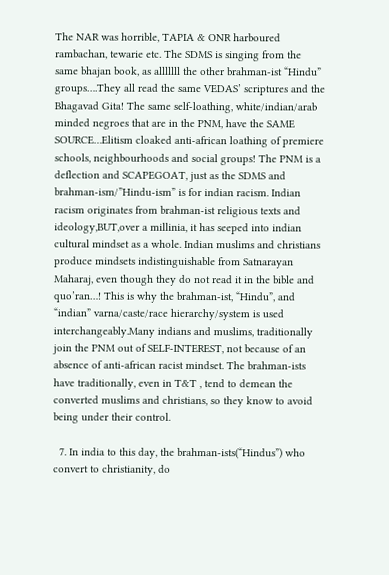The NAR was horrible, TAPIA & ONR harboured rambachan, tewarie etc. The SDMS is singing from the same bhajan book, as alllllll the other brahman-ist “Hindu” groups….They all read the same VEDAS’ scriptures and the Bhagavad Gita! The same self-loathing, white/indian/arab minded negroes that are in the PNM, have the SAME SOURCE…Elitism cloaked anti-african loathing of premiere schools, neighbourhoods and social groups! The PNM is a deflection and SCAPEGOAT, just as the SDMS and brahman-ism/”Hindu-ism” is for indian racism. Indian racism originates from brahman-ist religious texts and ideology,BUT,over a millinia, it has seeped into indian cultural mindset as a whole. Indian muslims and christians produce mindsets indistinguishable from Satnarayan Maharaj, even though they do not read it in the bible and quo’ran…! This is why the brahman-ist, “Hindu”, and “indian” varna/caste/race hierarchy/system is used interchangeably.Many indians and muslims, traditionally join the PNM out of SELF-INTEREST, not because of an absence of anti-african racist mindset. The brahman-ists have traditionally, even in T&T , tend to demean the converted muslims and christians, so they know to avoid being under their control.

  7. In india to this day, the brahman-ists(“Hindus”) who convert to christianity, do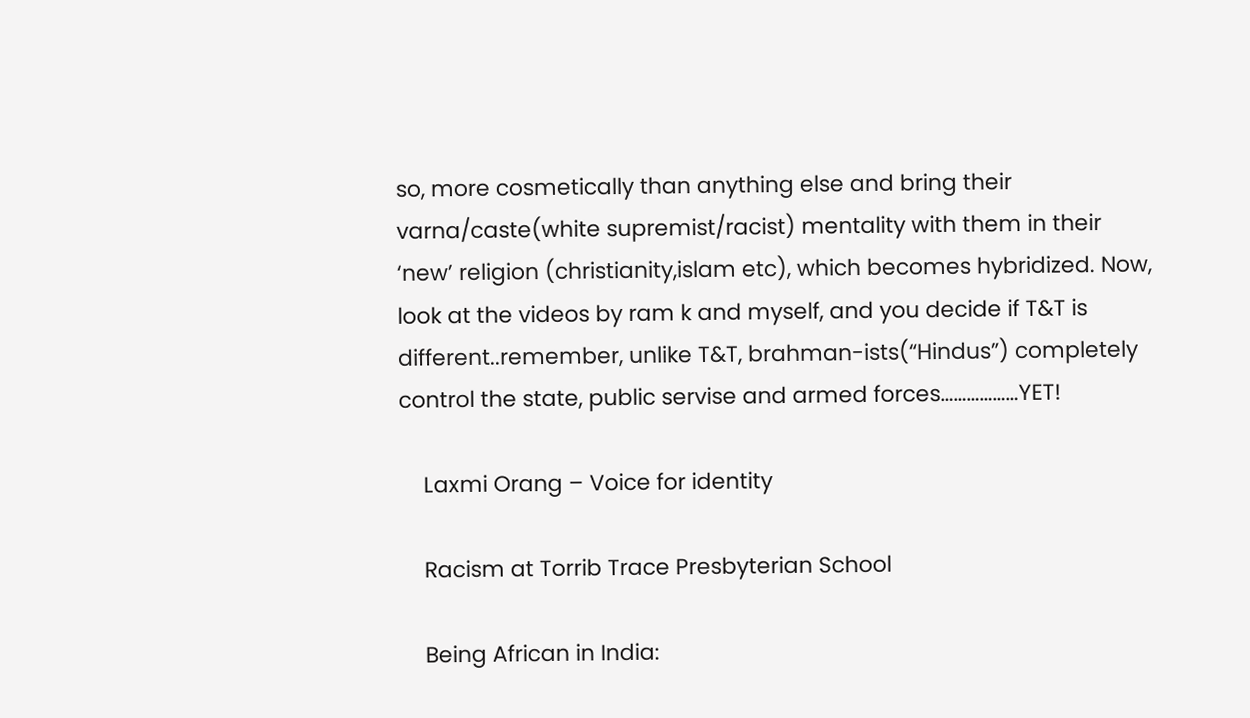so, more cosmetically than anything else and bring their varna/caste(white supremist/racist) mentality with them in their ‘new’ religion (christianity,islam etc), which becomes hybridized. Now, look at the videos by ram k and myself, and you decide if T&T is different..remember, unlike T&T, brahman-ists(“Hindus”) completely control the state, public servise and armed forces………………YET!

    Laxmi Orang – Voice for identity

    Racism at Torrib Trace Presbyterian School

    Being African in India: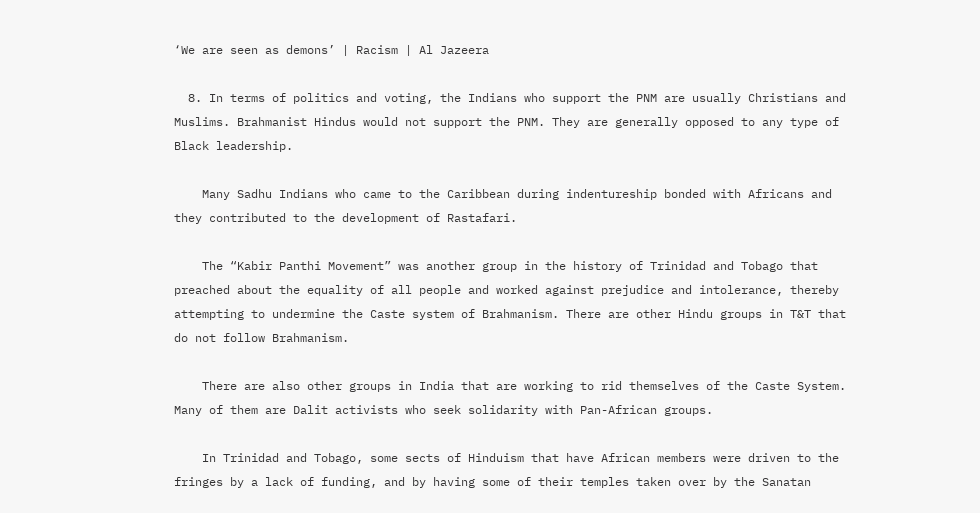‘We are seen as demons’ | Racism | Al Jazeera

  8. In terms of politics and voting, the Indians who support the PNM are usually Christians and Muslims. Brahmanist Hindus would not support the PNM. They are generally opposed to any type of Black leadership.

    Many Sadhu Indians who came to the Caribbean during indentureship bonded with Africans and they contributed to the development of Rastafari.

    The “Kabir Panthi Movement” was another group in the history of Trinidad and Tobago that preached about the equality of all people and worked against prejudice and intolerance, thereby attempting to undermine the Caste system of Brahmanism. There are other Hindu groups in T&T that do not follow Brahmanism.

    There are also other groups in India that are working to rid themselves of the Caste System. Many of them are Dalit activists who seek solidarity with Pan-African groups.

    In Trinidad and Tobago, some sects of Hinduism that have African members were driven to the fringes by a lack of funding, and by having some of their temples taken over by the Sanatan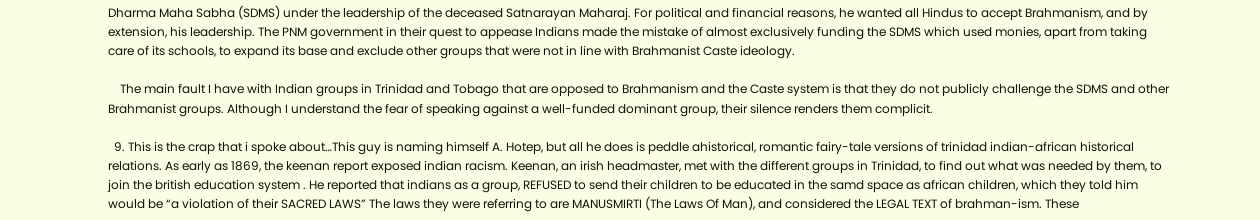Dharma Maha Sabha (SDMS) under the leadership of the deceased Satnarayan Maharaj. For political and financial reasons, he wanted all Hindus to accept Brahmanism, and by extension, his leadership. The PNM government in their quest to appease Indians made the mistake of almost exclusively funding the SDMS which used monies, apart from taking care of its schools, to expand its base and exclude other groups that were not in line with Brahmanist Caste ideology.

    The main fault I have with Indian groups in Trinidad and Tobago that are opposed to Brahmanism and the Caste system is that they do not publicly challenge the SDMS and other Brahmanist groups. Although I understand the fear of speaking against a well-funded dominant group, their silence renders them complicit.

  9. This is the crap that i spoke about…This guy is naming himself A. Hotep, but all he does is peddle ahistorical, romantic fairy-tale versions of trinidad indian-african historical relations. As early as 1869, the keenan report exposed indian racism. Keenan, an irish headmaster, met with the different groups in Trinidad, to find out what was needed by them, to join the british education system . He reported that indians as a group, REFUSED to send their children to be educated in the samd space as african children, which they told him would be “a violation of their SACRED LAWS” The laws they were referring to are MANUSMIRTI (The Laws Of Man), and considered the LEGAL TEXT of brahman-ism. These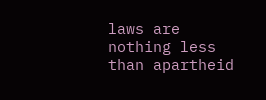laws are nothing less than apartheid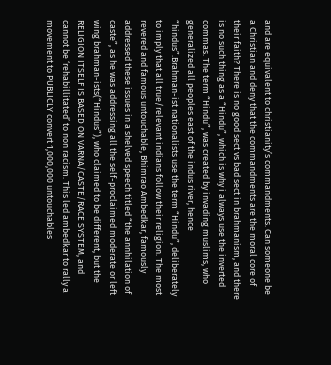and are equivalent to christianity’s commandments. Can someone be a Christian and deny that the commandments are the moral core of their faith? There is no good sect vs bad sect in brahmanism, and there is no such thing as a “Hindu”, which is why i always use the inverted commas. The term “Hindu”, was created by invading muslims, who generalized all peoples east of the indus river, hence “hindus”.Brahman-ist nationalists use the term “Hindu”, deliberately to imply that all true/relevant indians follow their religion. The most revered and famous untouchable, Bhimrao Ambedkar, famously addressed these issues in a shelved speech titled “the annhilation of caste”, as he was addressing all the self-proclaimed moderate or left wing brahman-ists(“Hindus”), who claimed to be different, but the RELIGION ITSELF IS BASED ON VARNA/CASTE/RACE SYSTEM, and cannot be ‘rehabillitated’ to non racism. This led ambedkar to rally a movement to PUBLICLY convert 1,000,000 untouchables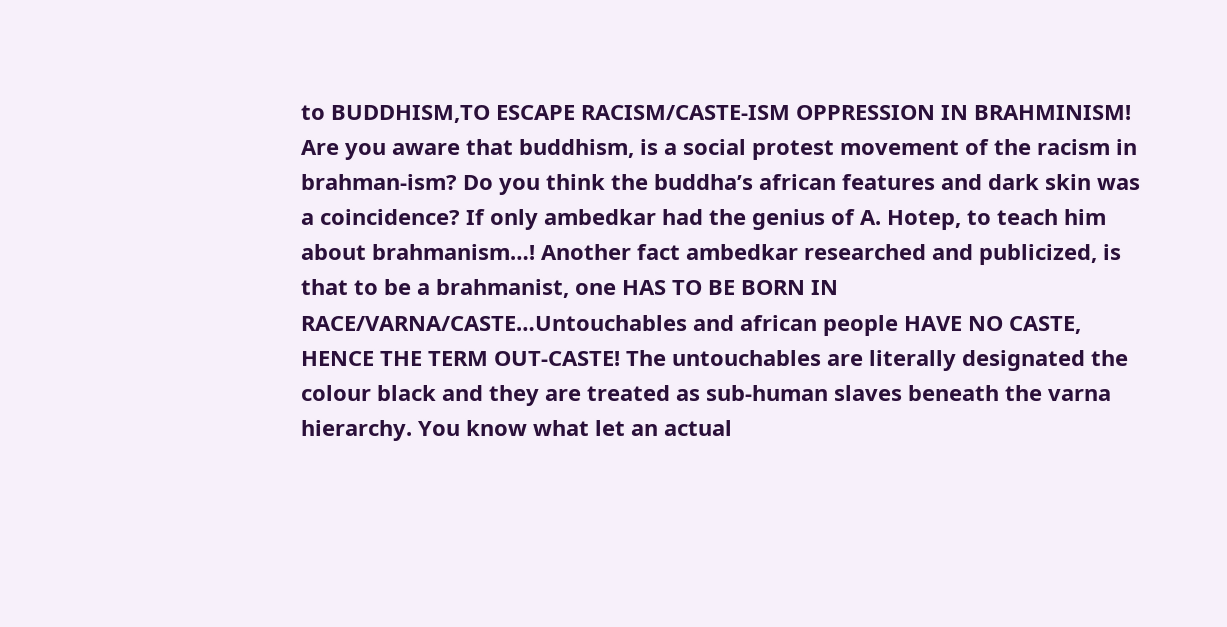to BUDDHISM,TO ESCAPE RACISM/CASTE-ISM OPPRESSION IN BRAHMINISM! Are you aware that buddhism, is a social protest movement of the racism in brahman-ism? Do you think the buddha’s african features and dark skin was a coincidence? If only ambedkar had the genius of A. Hotep, to teach him about brahmanism…! Another fact ambedkar researched and publicized, is that to be a brahmanist, one HAS TO BE BORN IN RACE/VARNA/CASTE…Untouchables and african people HAVE NO CASTE, HENCE THE TERM OUT-CASTE! The untouchables are literally designated the colour black and they are treated as sub-human slaves beneath the varna hierarchy. You know what let an actual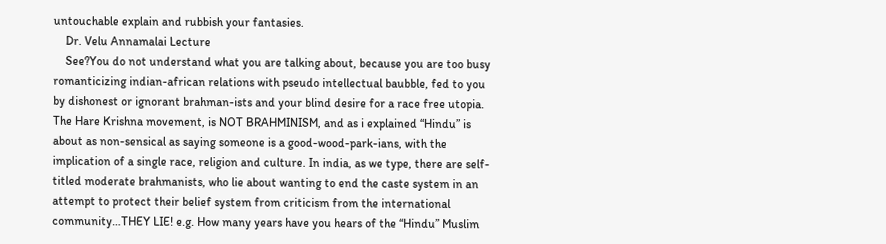untouchable explain and rubbish your fantasies.
    Dr. Velu Annamalai Lecture
    See?You do not understand what you are talking about, because you are too busy romanticizing indian-african relations with pseudo intellectual baubble, fed to you by dishonest or ignorant brahman-ists and your blind desire for a race free utopia. The Hare Krishna movement, is NOT BRAHMINISM, and as i explained “Hindu” is about as non-sensical as saying someone is a good-wood-park-ians, with the implication of a single race, religion and culture. In india, as we type, there are self-titled moderate brahmanists, who lie about wanting to end the caste system in an attempt to protect their belief system from criticism from the international community…THEY LIE! e.g. How many years have you hears of the “Hindu” Muslim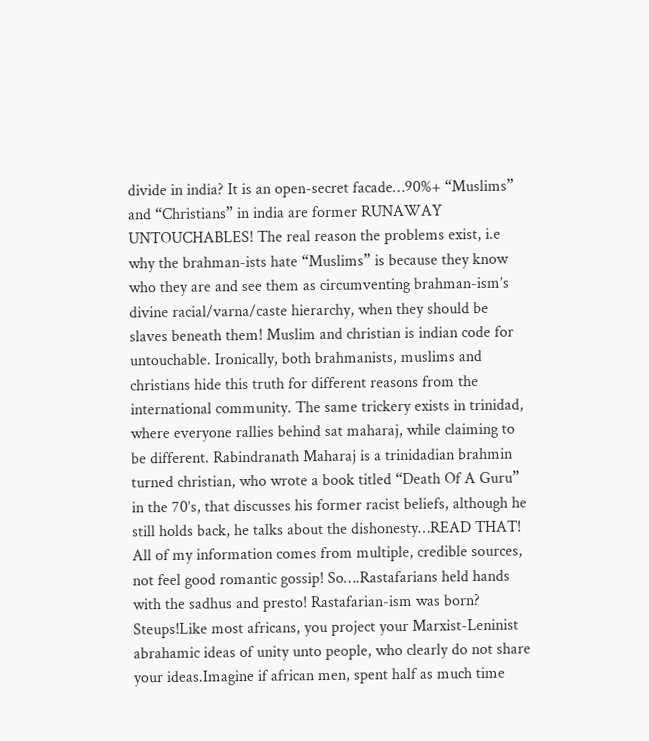divide in india? It is an open-secret facade…90%+ “Muslims” and “Christians” in india are former RUNAWAY UNTOUCHABLES! The real reason the problems exist, i.e why the brahman-ists hate “Muslims” is because they know who they are and see them as circumventing brahman-ism’s divine racial/varna/caste hierarchy, when they should be slaves beneath them! Muslim and christian is indian code for untouchable. Ironically, both brahmanists, muslims and christians hide this truth for different reasons from the international community. The same trickery exists in trinidad, where everyone rallies behind sat maharaj, while claiming to be different. Rabindranath Maharaj is a trinidadian brahmin turned christian, who wrote a book titled “Death Of A Guru” in the 70’s, that discusses his former racist beliefs, although he still holds back, he talks about the dishonesty…READ THAT! All of my information comes from multiple, credible sources, not feel good romantic gossip! So….Rastafarians held hands with the sadhus and presto! Rastafarian-ism was born? Steups!Like most africans, you project your Marxist-Leninist abrahamic ideas of unity unto people, who clearly do not share your ideas.Imagine if african men, spent half as much time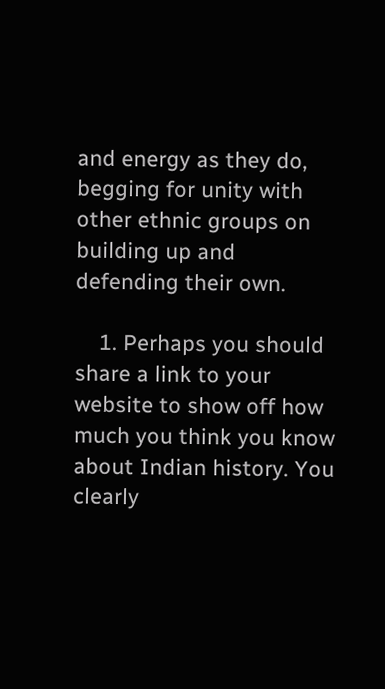and energy as they do, begging for unity with other ethnic groups on building up and defending their own.

    1. Perhaps you should share a link to your website to show off how much you think you know about Indian history. You clearly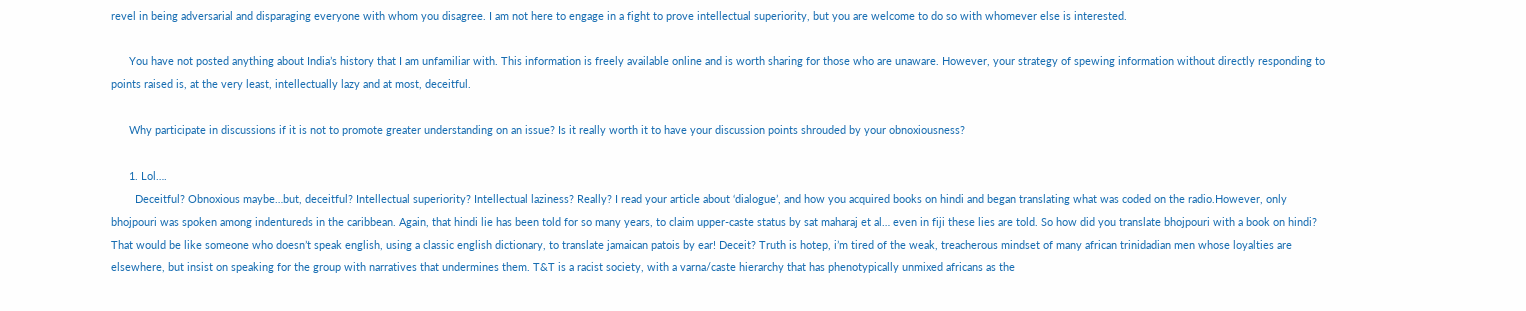revel in being adversarial and disparaging everyone with whom you disagree. I am not here to engage in a fight to prove intellectual superiority, but you are welcome to do so with whomever else is interested.

      You have not posted anything about India’s history that I am unfamiliar with. This information is freely available online and is worth sharing for those who are unaware. However, your strategy of spewing information without directly responding to points raised is, at the very least, intellectually lazy and at most, deceitful.

      Why participate in discussions if it is not to promote greater understanding on an issue? Is it really worth it to have your discussion points shrouded by your obnoxiousness?

      1. Lol….
        Deceitful? Obnoxious maybe…but, deceitful? Intellectual superiority? Intellectual laziness? Really? I read your article about ‘dialogue’, and how you acquired books on hindi and began translating what was coded on the radio.However, only bhojpouri was spoken among indentureds in the caribbean. Again, that hindi lie has been told for so many years, to claim upper-caste status by sat maharaj et al… even in fiji these lies are told. So how did you translate bhojpouri with a book on hindi? That would be like someone who doesn’t speak english, using a classic english dictionary, to translate jamaican patois by ear! Deceit? Truth is hotep, i’m tired of the weak, treacherous mindset of many african trinidadian men whose loyalties are elsewhere, but insist on speaking for the group with narratives that undermines them. T&T is a racist society, with a varna/caste hierarchy that has phenotypically unmixed africans as the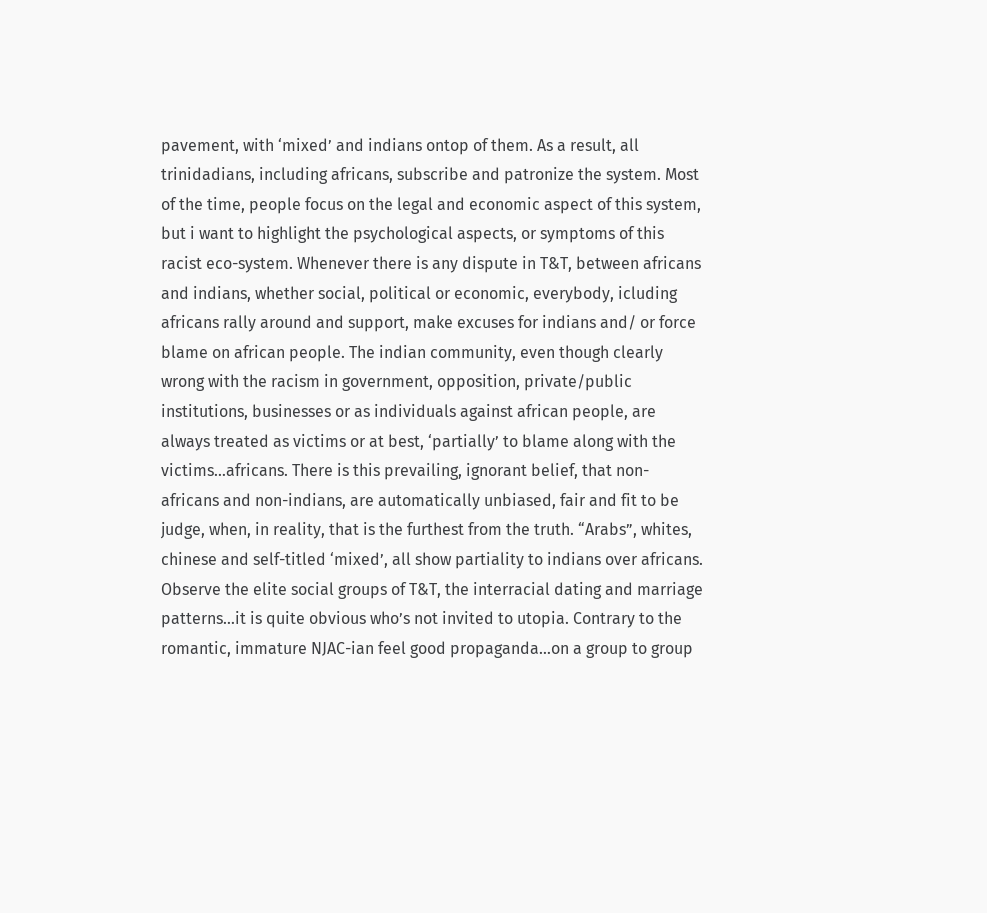pavement, with ‘mixed’ and indians ontop of them. As a result, all trinidadians, including africans, subscribe and patronize the system. Most of the time, people focus on the legal and economic aspect of this system, but i want to highlight the psychological aspects, or symptoms of this racist eco-system. Whenever there is any dispute in T&T, between africans and indians, whether social, political or economic, everybody, icluding africans rally around and support, make excuses for indians and/ or force blame on african people. The indian community, even though clearly wrong with the racism in government, opposition, private/public institutions, businesses or as individuals against african people, are always treated as victims or at best, ‘partially’ to blame along with the victims…africans. There is this prevailing, ignorant belief, that non-africans and non-indians, are automatically unbiased, fair and fit to be judge, when, in reality, that is the furthest from the truth. “Arabs”, whites, chinese and self-titled ‘mixed’, all show partiality to indians over africans. Observe the elite social groups of T&T, the interracial dating and marriage patterns…it is quite obvious who’s not invited to utopia. Contrary to the romantic, immature NJAC-ian feel good propaganda…on a group to group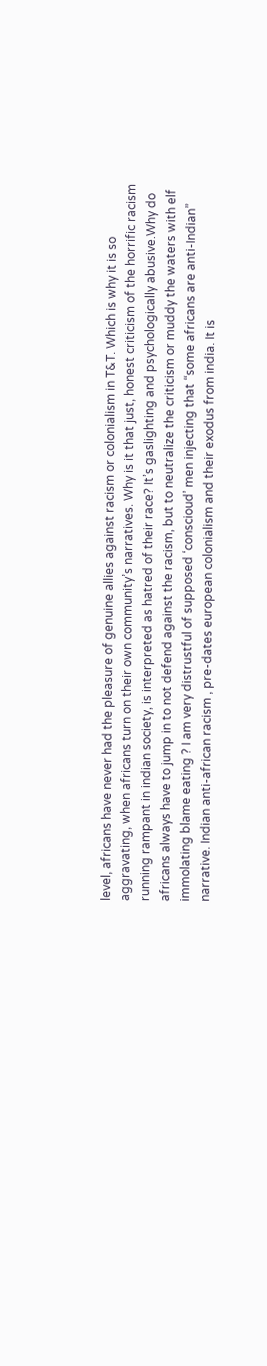level, africans have never had the pleasure of genuine allies against racism or colonialism in T&T. Which is why it is so aggravating, when africans turn on their own community’s narratives. Why is it that just, honest criticism of the horrific racism running rampant in indian society, is interpreted as hatred of their race? It’s gaslighting and psychologically abusive.Why do africans always have to jump in to not defend against the racism, but to neutralize the criticism or muddy the waters with elf immolating blame eating ? I am very distrustful of supposed ‘conscioud’ men injecting that “some africans are anti-Indian” narrative. Indian anti-african racism , pre-dates european colonialism and their exodus from india. It is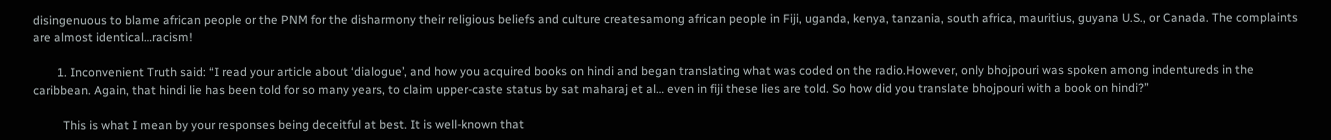disingenuous to blame african people or the PNM for the disharmony their religious beliefs and culture createsamong african people in Fiji, uganda, kenya, tanzania, south africa, mauritius, guyana U.S., or Canada. The complaints are almost identical…racism!

        1. Inconvenient Truth said: “I read your article about ‘dialogue’, and how you acquired books on hindi and began translating what was coded on the radio.However, only bhojpouri was spoken among indentureds in the caribbean. Again, that hindi lie has been told for so many years, to claim upper-caste status by sat maharaj et al… even in fiji these lies are told. So how did you translate bhojpouri with a book on hindi?”

          This is what I mean by your responses being deceitful at best. It is well-known that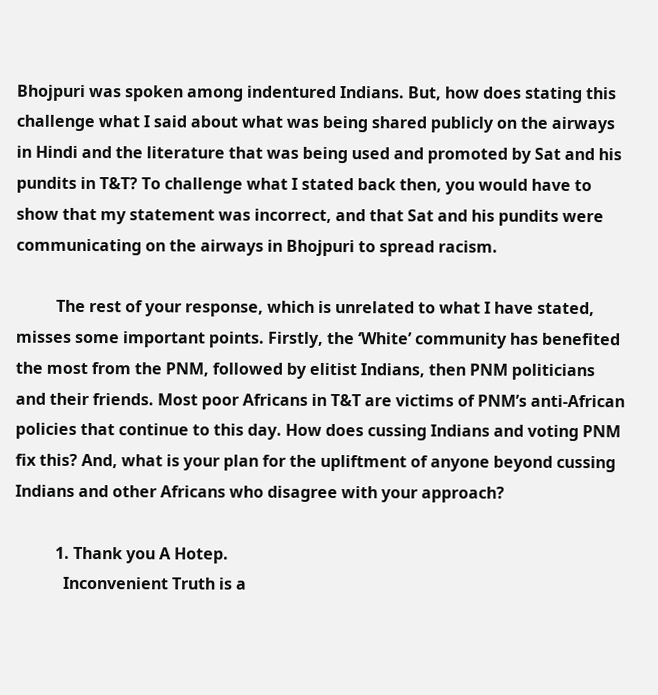Bhojpuri was spoken among indentured Indians. But, how does stating this challenge what I said about what was being shared publicly on the airways in Hindi and the literature that was being used and promoted by Sat and his pundits in T&T? To challenge what I stated back then, you would have to show that my statement was incorrect, and that Sat and his pundits were communicating on the airways in Bhojpuri to spread racism.

          The rest of your response, which is unrelated to what I have stated, misses some important points. Firstly, the ‘White’ community has benefited the most from the PNM, followed by elitist Indians, then PNM politicians and their friends. Most poor Africans in T&T are victims of PNM’s anti-African policies that continue to this day. How does cussing Indians and voting PNM fix this? And, what is your plan for the upliftment of anyone beyond cussing Indians and other Africans who disagree with your approach?

          1. Thank you A Hotep.
            Inconvenient Truth is a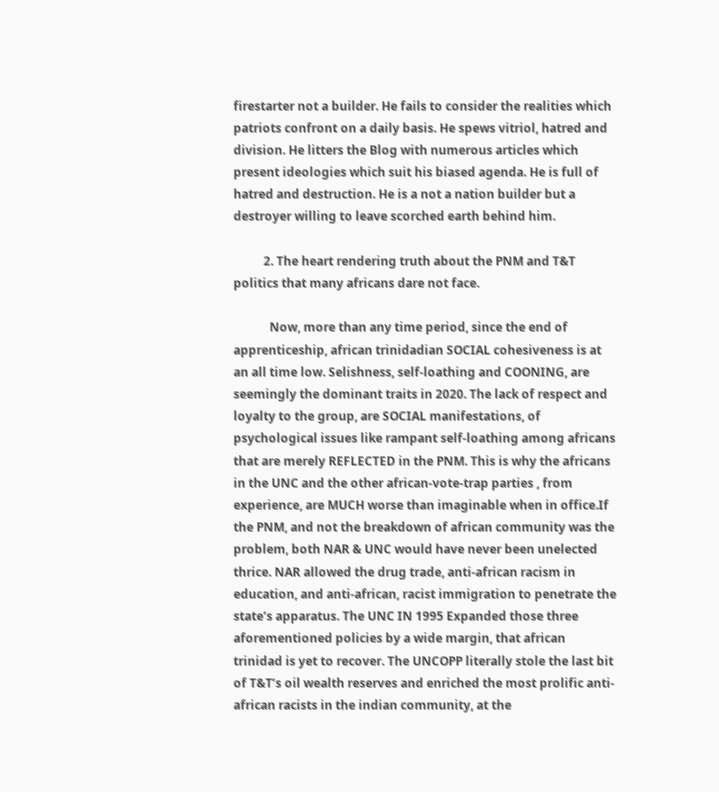firestarter not a builder. He fails to consider the realities which patriots confront on a daily basis. He spews vitriol, hatred and division. He litters the Blog with numerous articles which present ideologies which suit his biased agenda. He is full of hatred and destruction. He is a not a nation builder but a destroyer willing to leave scorched earth behind him.

          2. The heart rendering truth about the PNM and T&T politics that many africans dare not face.

            Now, more than any time period, since the end of apprenticeship, african trinidadian SOCIAL cohesiveness is at an all time low. Selishness, self-loathing and COONING, are seemingly the dominant traits in 2020. The lack of respect and loyalty to the group, are SOCIAL manifestations, of psychological issues like rampant self-loathing among africans that are merely REFLECTED in the PNM. This is why the africans in the UNC and the other african-vote-trap parties , from experience, are MUCH worse than imaginable when in office.If the PNM, and not the breakdown of african community was the problem, both NAR & UNC would have never been unelected thrice. NAR allowed the drug trade, anti-african racism in education, and anti-african, racist immigration to penetrate the state’s apparatus. The UNC IN 1995 Expanded those three aforementioned policies by a wide margin, that african trinidad is yet to recover. The UNCOPP literally stole the last bit of T&T’s oil wealth reserves and enriched the most prolific anti-african racists in the indian community, at the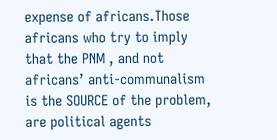expense of africans.Those africans who try to imply that the PNM , and not africans’ anti-communalism is the SOURCE of the problem, are political agents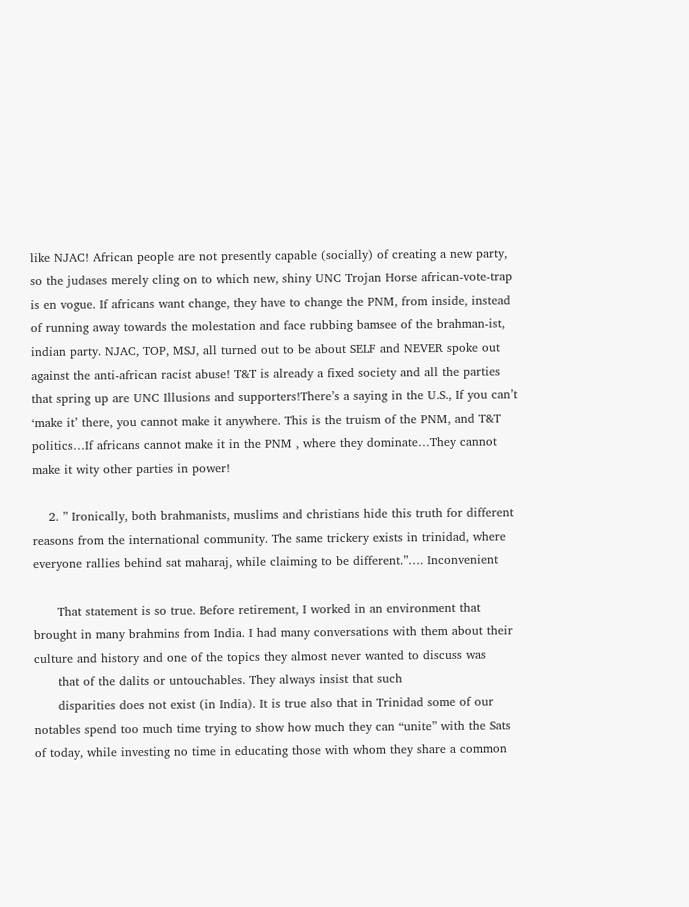like NJAC! African people are not presently capable (socially) of creating a new party, so the judases merely cling on to which new, shiny UNC Trojan Horse african-vote-trap is en vogue. If africans want change, they have to change the PNM, from inside, instead of running away towards the molestation and face rubbing bamsee of the brahman-ist, indian party. NJAC, TOP, MSJ, all turned out to be about SELF and NEVER spoke out against the anti-african racist abuse! T&T is already a fixed society and all the parties that spring up are UNC Illusions and supporters!There’s a saying in the U.S., If you can’t ‘make it’ there, you cannot make it anywhere. This is the truism of the PNM, and T&T politics…If africans cannot make it in the PNM , where they dominate…They cannot make it wity other parties in power!

    2. ” Ironically, both brahmanists, muslims and christians hide this truth for different reasons from the international community. The same trickery exists in trinidad, where everyone rallies behind sat maharaj, while claiming to be different.”…. Inconvenient

      That statement is so true. Before retirement, I worked in an environment that brought in many brahmins from India. I had many conversations with them about their culture and history and one of the topics they almost never wanted to discuss was
      that of the dalits or untouchables. They always insist that such
      disparities does not exist (in India). It is true also that in Trinidad some of our notables spend too much time trying to show how much they can “unite” with the Sats of today, while investing no time in educating those with whom they share a common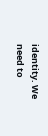identity. We need to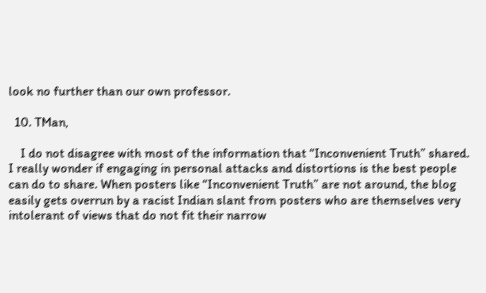look no further than our own professor.

  10. TMan,

    I do not disagree with most of the information that “Inconvenient Truth” shared. I really wonder if engaging in personal attacks and distortions is the best people can do to share. When posters like “Inconvenient Truth” are not around, the blog easily gets overrun by a racist Indian slant from posters who are themselves very intolerant of views that do not fit their narrow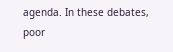agenda. In these debates, poor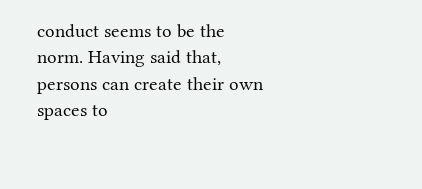conduct seems to be the norm. Having said that, persons can create their own spaces to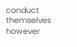conduct themselves however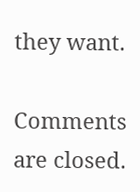they want.

Comments are closed.